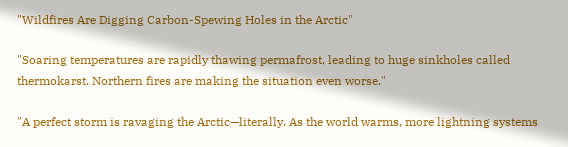"Wildfires Are Digging Carbon-Spewing Holes in the Arctic"

"Soaring temperatures are rapidly thawing permafrost, leading to huge sinkholes called thermokarst. Northern fires are making the situation even worse."

"A perfect storm is ravaging the Arctic—literally. As the world warms, more lightning systems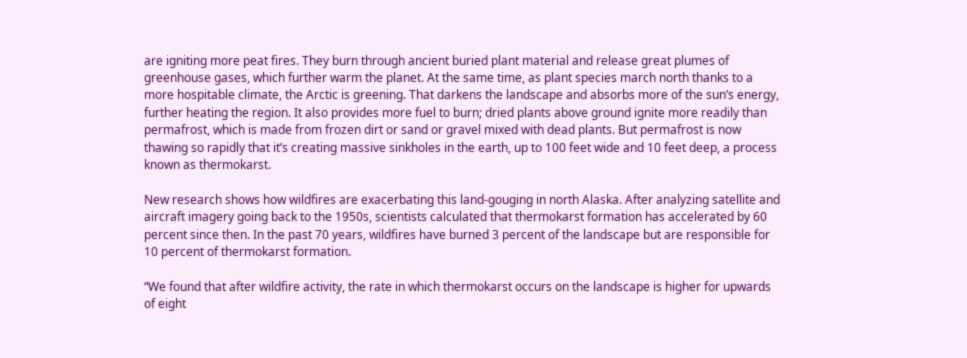are igniting more peat fires. They burn through ancient buried plant material and release great plumes of greenhouse gases, which further warm the planet. At the same time, as plant species march north thanks to a more hospitable climate, the Arctic is greening. That darkens the landscape and absorbs more of the sun’s energy, further heating the region. It also provides more fuel to burn; dried plants above ground ignite more readily than permafrost, which is made from frozen dirt or sand or gravel mixed with dead plants. But permafrost is now thawing so rapidly that it’s creating massive sinkholes in the earth, up to 100 feet wide and 10 feet deep, a process known as thermokarst.

New research shows how wildfires are exacerbating this land-gouging in north Alaska. After analyzing satellite and aircraft imagery going back to the 1950s, scientists calculated that thermokarst formation has accelerated by 60 percent since then. In the past 70 years, wildfires have burned 3 percent of the landscape but are responsible for 10 percent of thermokarst formation.

“We found that after wildfire activity, the rate in which thermokarst occurs on the landscape is higher for upwards of eight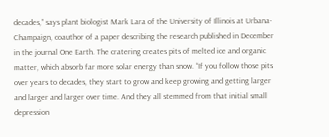decades,” says plant biologist Mark Lara of the University of Illinois at Urbana-Champaign, coauthor of a paper describing the research published in December in the journal One Earth. The cratering creates pits of melted ice and organic matter, which absorb far more solar energy than snow. “If you follow those pits over years to decades, they start to grow and keep growing and getting larger and larger and larger over time. And they all stemmed from that initial small depression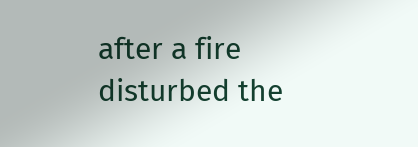after a fire disturbed the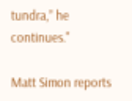tundra,” he continues."

Matt Simon reports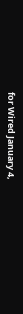for Wired January 4,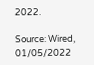2022.

Source: Wired, 01/05/2022